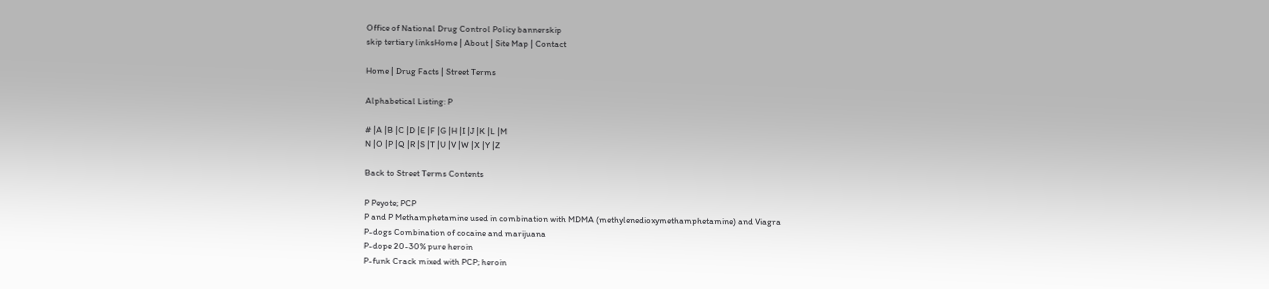Office of National Drug Control Policy bannerskip
skip tertiary linksHome | About | Site Map | Contact

Home | Drug Facts | Street Terms

Alphabetical Listing: P

# |A |B |C |D |E |F |G |H |I |J |K |L |M
N |O |P |Q |R |S |T |U |V |W |X |Y |Z

Back to Street Terms Contents

P Peyote; PCP
P and P Methamphetamine used in combination with MDMA (methylenedioxymethamphetamine) and Viagra
P-dogs Combination of cocaine and marijuana
P-dope 20-30% pure heroin
P-funk Crack mixed with PCP; heroin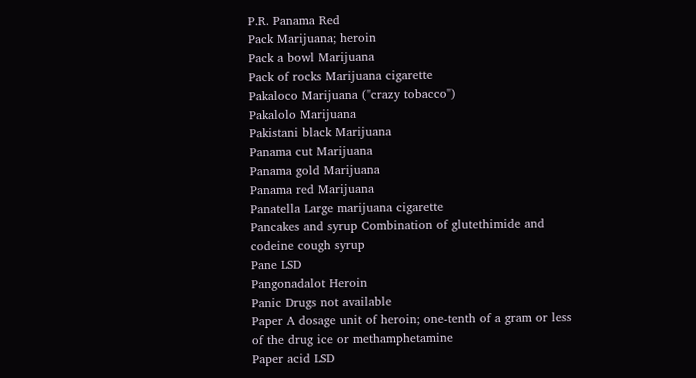P.R. Panama Red
Pack Marijuana; heroin
Pack a bowl Marijuana
Pack of rocks Marijuana cigarette
Pakaloco Marijuana ("crazy tobacco")
Pakalolo Marijuana
Pakistani black Marijuana
Panama cut Marijuana
Panama gold Marijuana
Panama red Marijuana
Panatella Large marijuana cigarette
Pancakes and syrup Combination of glutethimide and codeine cough syrup
Pane LSD
Pangonadalot Heroin
Panic Drugs not available
Paper A dosage unit of heroin; one-tenth of a gram or less of the drug ice or methamphetamine
Paper acid LSD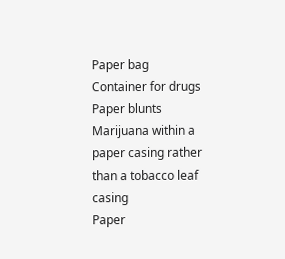Paper bag Container for drugs
Paper blunts Marijuana within a paper casing rather than a tobacco leaf casing
Paper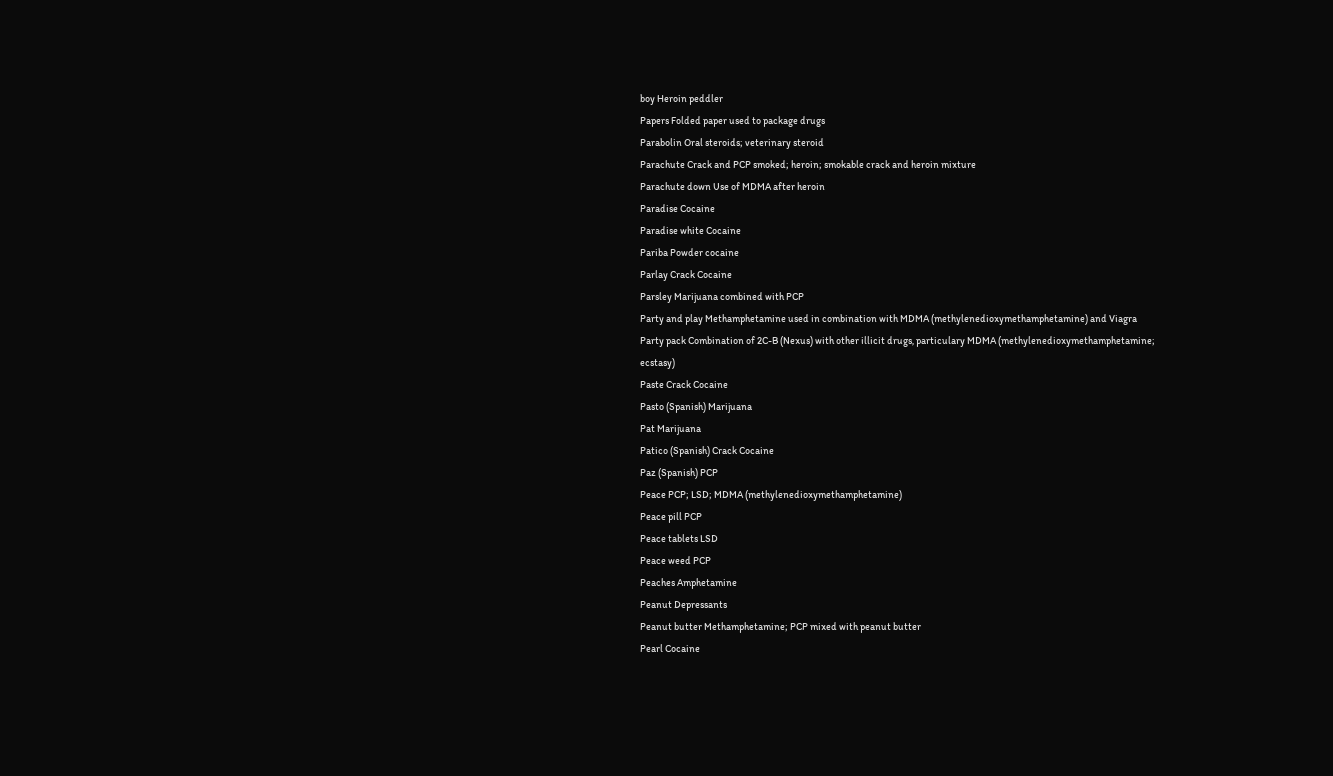boy Heroin peddler
Papers Folded paper used to package drugs
Parabolin Oral steroids; veterinary steroid
Parachute Crack and PCP smoked; heroin; smokable crack and heroin mixture
Parachute down Use of MDMA after heroin
Paradise Cocaine
Paradise white Cocaine
Pariba Powder cocaine
Parlay Crack Cocaine
Parsley Marijuana combined with PCP
Party and play Methamphetamine used in combination with MDMA (methylenedioxymethamphetamine) and Viagra
Party pack Combination of 2C-B (Nexus) with other illicit drugs, particulary MDMA (methylenedioxymethamphetamine; ecstasy)
Paste Crack Cocaine
Pasto (Spanish) Marijuana
Pat Marijuana
Patico (Spanish) Crack Cocaine
Paz (Spanish) PCP
Peace PCP; LSD; MDMA (methylenedioxymethamphetamine)
Peace pill PCP
Peace tablets LSD
Peace weed PCP
Peaches Amphetamine
Peanut Depressants
Peanut butter Methamphetamine; PCP mixed with peanut butter
Pearl Cocaine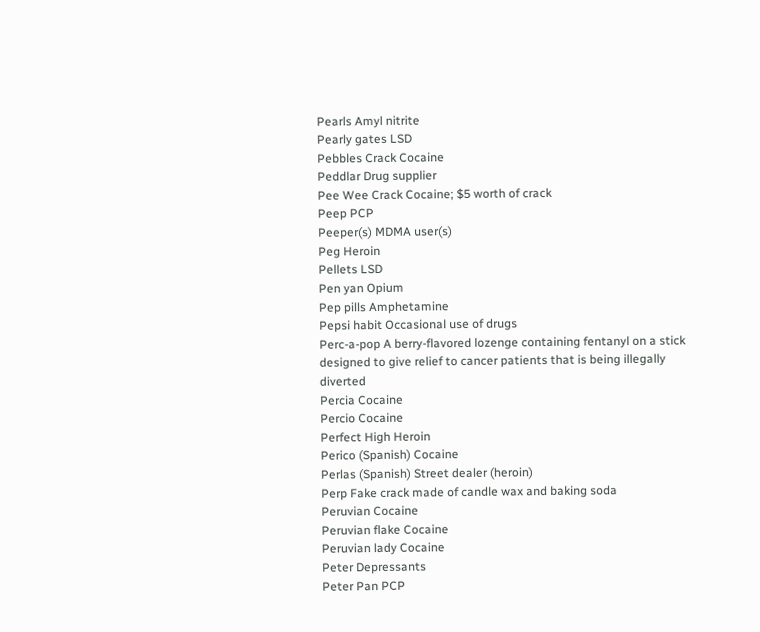Pearls Amyl nitrite
Pearly gates LSD
Pebbles Crack Cocaine
Peddlar Drug supplier
Pee Wee Crack Cocaine; $5 worth of crack
Peep PCP
Peeper(s) MDMA user(s)
Peg Heroin
Pellets LSD
Pen yan Opium
Pep pills Amphetamine
Pepsi habit Occasional use of drugs
Perc-a-pop A berry-flavored lozenge containing fentanyl on a stick designed to give relief to cancer patients that is being illegally diverted
Percia Cocaine
Percio Cocaine
Perfect High Heroin
Perico (Spanish) Cocaine
Perlas (Spanish) Street dealer (heroin)
Perp Fake crack made of candle wax and baking soda
Peruvian Cocaine
Peruvian flake Cocaine
Peruvian lady Cocaine
Peter Depressants
Peter Pan PCP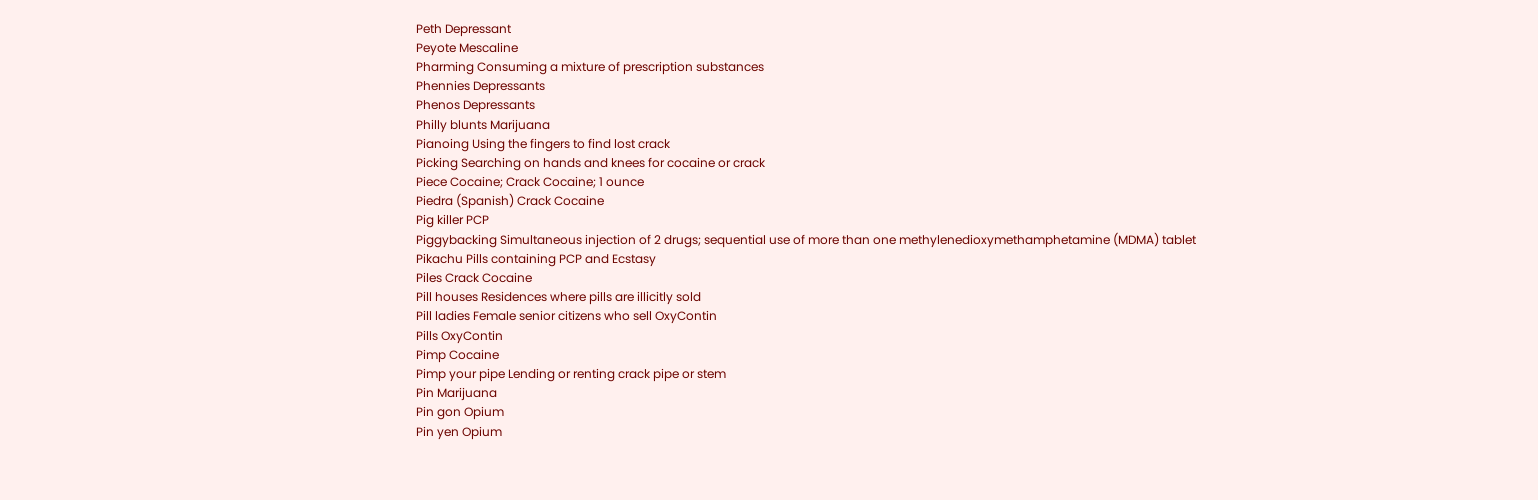Peth Depressant
Peyote Mescaline
Pharming Consuming a mixture of prescription substances
Phennies Depressants
Phenos Depressants
Philly blunts Marijuana
Pianoing Using the fingers to find lost crack
Picking Searching on hands and knees for cocaine or crack
Piece Cocaine; Crack Cocaine; 1 ounce
Piedra (Spanish) Crack Cocaine
Pig killer PCP
Piggybacking Simultaneous injection of 2 drugs; sequential use of more than one methylenedioxymethamphetamine (MDMA) tablet
Pikachu Pills containing PCP and Ecstasy
Piles Crack Cocaine
Pill houses Residences where pills are illicitly sold
Pill ladies Female senior citizens who sell OxyContin
Pills OxyContin
Pimp Cocaine
Pimp your pipe Lending or renting crack pipe or stem
Pin Marijuana
Pin gon Opium
Pin yen Opium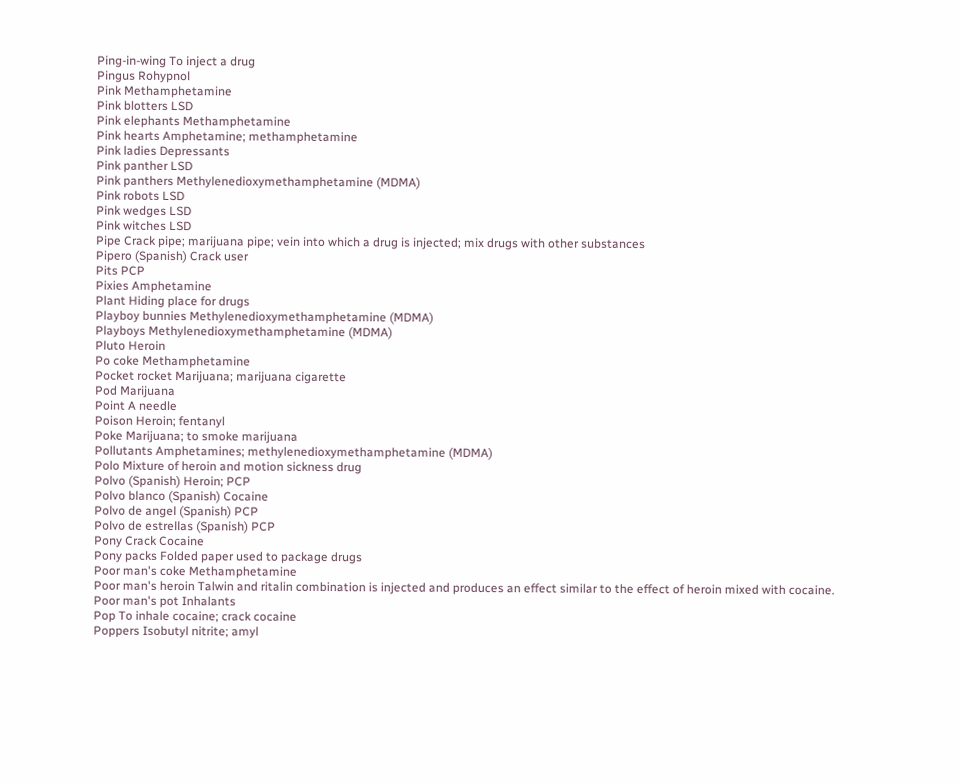Ping-in-wing To inject a drug
Pingus Rohypnol
Pink Methamphetamine
Pink blotters LSD
Pink elephants Methamphetamine
Pink hearts Amphetamine; methamphetamine
Pink ladies Depressants
Pink panther LSD
Pink panthers Methylenedioxymethamphetamine (MDMA)
Pink robots LSD
Pink wedges LSD
Pink witches LSD
Pipe Crack pipe; marijuana pipe; vein into which a drug is injected; mix drugs with other substances
Pipero (Spanish) Crack user
Pits PCP
Pixies Amphetamine
Plant Hiding place for drugs
Playboy bunnies Methylenedioxymethamphetamine (MDMA)
Playboys Methylenedioxymethamphetamine (MDMA)
Pluto Heroin
Po coke Methamphetamine
Pocket rocket Marijuana; marijuana cigarette
Pod Marijuana
Point A needle
Poison Heroin; fentanyl
Poke Marijuana; to smoke marijuana
Pollutants Amphetamines; methylenedioxymethamphetamine (MDMA)
Polo Mixture of heroin and motion sickness drug
Polvo (Spanish) Heroin; PCP
Polvo blanco (Spanish) Cocaine
Polvo de angel (Spanish) PCP
Polvo de estrellas (Spanish) PCP
Pony Crack Cocaine
Pony packs Folded paper used to package drugs
Poor man's coke Methamphetamine
Poor man's heroin Talwin and ritalin combination is injected and produces an effect similar to the effect of heroin mixed with cocaine.
Poor man's pot Inhalants
Pop To inhale cocaine; crack cocaine
Poppers Isobutyl nitrite; amyl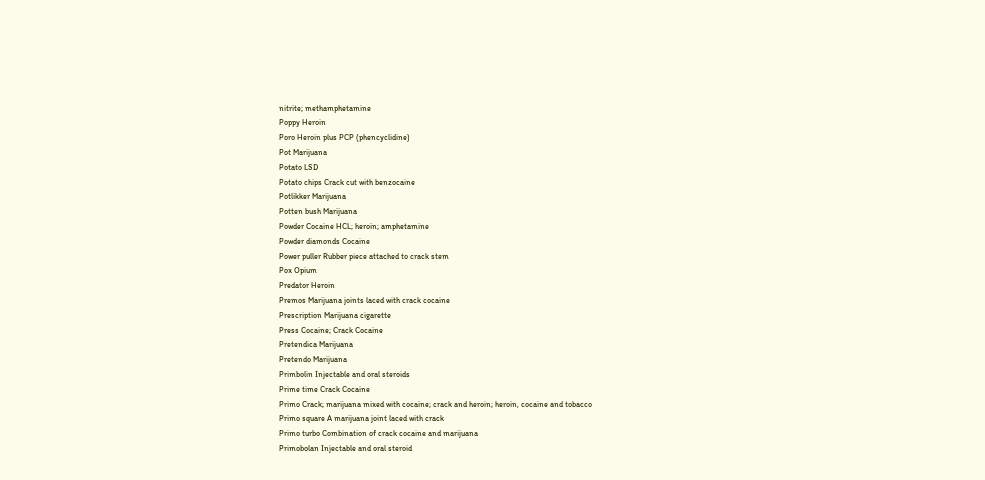nitrite; methamphetamine
Poppy Heroin
Poro Heroin plus PCP (phencyclidine)
Pot Marijuana
Potato LSD
Potato chips Crack cut with benzocaine
Potlikker Marijuana
Potten bush Marijuana
Powder Cocaine HCL; heroin; amphetamine
Powder diamonds Cocaine
Power puller Rubber piece attached to crack stem
Pox Opium
Predator Heroin
Premos Marijuana joints laced with crack cocaine
Prescription Marijuana cigarette
Press Cocaine; Crack Cocaine
Pretendica Marijuana
Pretendo Marijuana
Primbolin Injectable and oral steroids
Prime time Crack Cocaine
Primo Crack; marijuana mixed with cocaine; crack and heroin; heroin, cocaine and tobacco
Primo square A marijuana joint laced with crack
Primo turbo Combination of crack cocaine and marijuana
Primobolan Injectable and oral steroid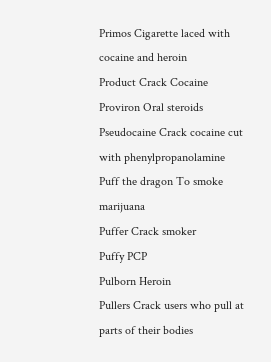Primos Cigarette laced with cocaine and heroin
Product Crack Cocaine
Proviron Oral steroids
Pseudocaine Crack cocaine cut with phenylpropanolamine
Puff the dragon To smoke marijuana
Puffer Crack smoker
Puffy PCP
Pulborn Heroin
Pullers Crack users who pull at parts of their bodies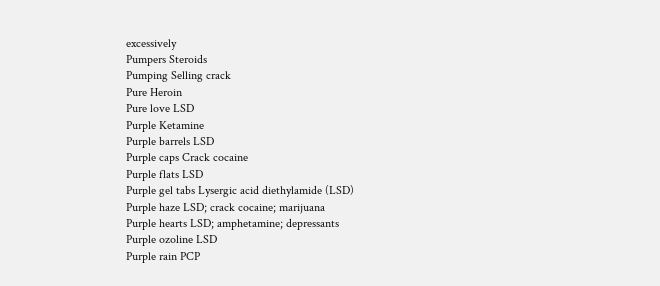excessively
Pumpers Steroids
Pumping Selling crack
Pure Heroin
Pure love LSD
Purple Ketamine
Purple barrels LSD
Purple caps Crack cocaine
Purple flats LSD
Purple gel tabs Lysergic acid diethylamide (LSD)
Purple haze LSD; crack cocaine; marijuana
Purple hearts LSD; amphetamine; depressants
Purple ozoline LSD
Purple rain PCP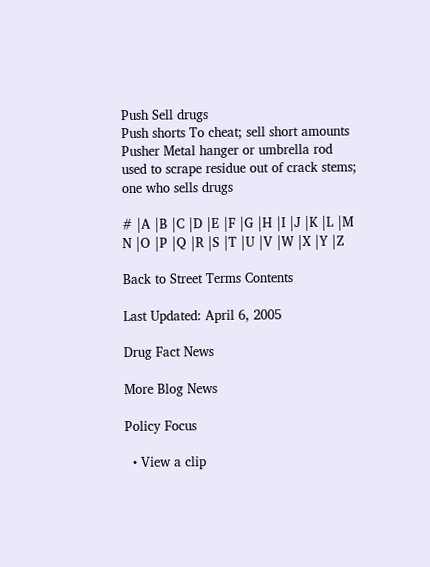Push Sell drugs
Push shorts To cheat; sell short amounts
Pusher Metal hanger or umbrella rod used to scrape residue out of crack stems; one who sells drugs

# |A |B |C |D |E |F |G |H |I |J |K |L |M
N |O |P |Q |R |S |T |U |V |W |X |Y |Z

Back to Street Terms Contents

Last Updated: April 6, 2005

Drug Fact News

More Blog News

Policy Focus

  • View a clip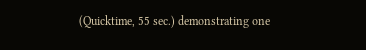(Quicktime, 55 sec.) demonstrating one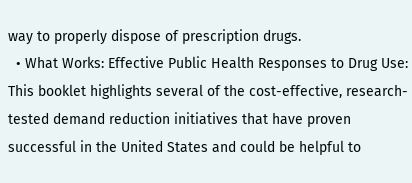way to properly dispose of prescription drugs.
  • What Works: Effective Public Health Responses to Drug Use: This booklet highlights several of the cost-effective, research-tested demand reduction initiatives that have proven successful in the United States and could be helpful to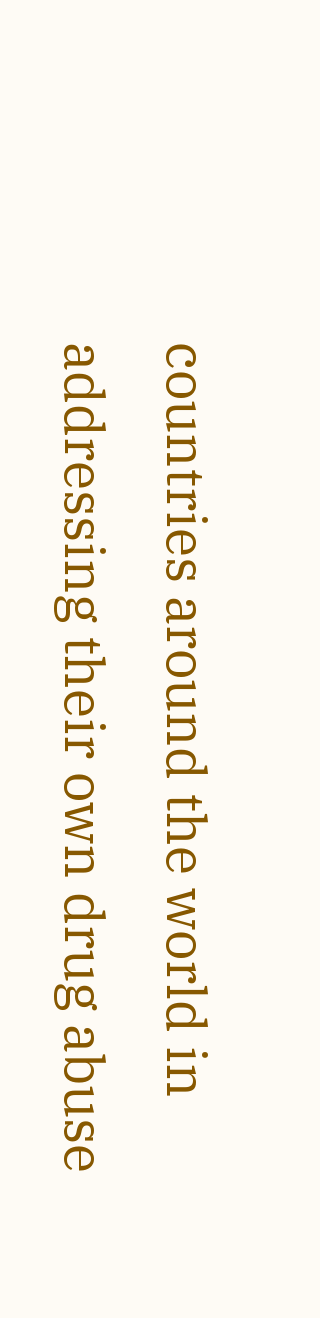countries around the world in addressing their own drug abuse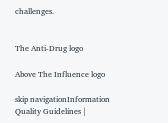challenges.


The Anti-Drug logo

Above The Influence logo

skip navigationInformation Quality Guidelines |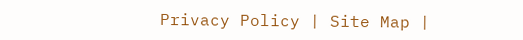Privacy Policy | Site Map |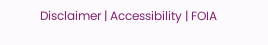Disclaimer | Accessibility | FOIA